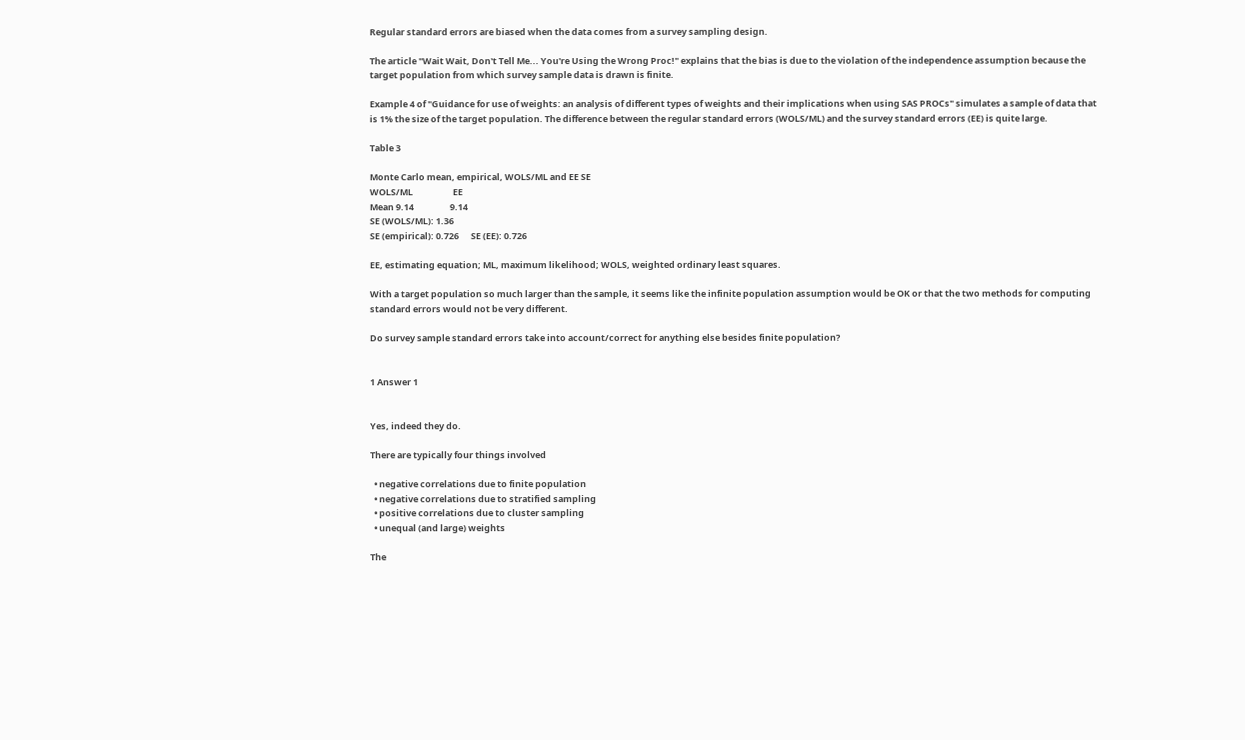Regular standard errors are biased when the data comes from a survey sampling design.

The article "Wait Wait, Don't Tell Me... You're Using the Wrong Proc!" explains that the bias is due to the violation of the independence assumption because the target population from which survey sample data is drawn is finite.

Example 4 of "Guidance for use of weights: an analysis of different types of weights and their implications when using SAS PROCs" simulates a sample of data that is 1% the size of the target population. The difference between the regular standard errors (WOLS/ML) and the survey standard errors (EE) is quite large.

Table 3

Monte Carlo mean, empirical, WOLS/ML and EE SE
WOLS/ML                    EE
Mean 9.14                  9.14
SE (WOLS/ML): 1.36
SE (empirical): 0.726      SE (EE): 0.726

EE, estimating equation; ML, maximum likelihood; WOLS, weighted ordinary least squares.

With a target population so much larger than the sample, it seems like the infinite population assumption would be OK or that the two methods for computing standard errors would not be very different.

Do survey sample standard errors take into account/correct for anything else besides finite population?


1 Answer 1


Yes, indeed they do.

There are typically four things involved

  • negative correlations due to finite population
  • negative correlations due to stratified sampling
  • positive correlations due to cluster sampling
  • unequal (and large) weights

The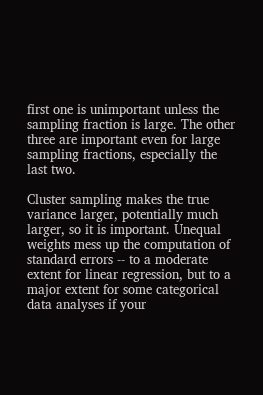first one is unimportant unless the sampling fraction is large. The other three are important even for large sampling fractions, especially the last two.

Cluster sampling makes the true variance larger, potentially much larger, so it is important. Unequal weights mess up the computation of standard errors -- to a moderate extent for linear regression, but to a major extent for some categorical data analyses if your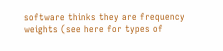software thinks they are frequency weights (see here for types of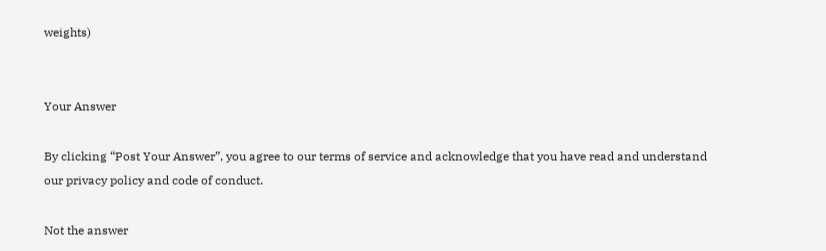weights)


Your Answer

By clicking “Post Your Answer”, you agree to our terms of service and acknowledge that you have read and understand our privacy policy and code of conduct.

Not the answer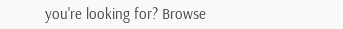you're looking for? Browse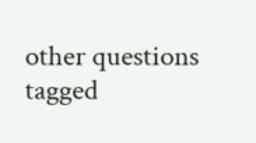other questions tagged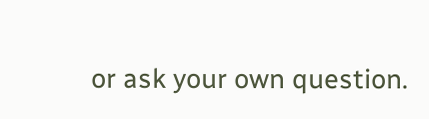or ask your own question.